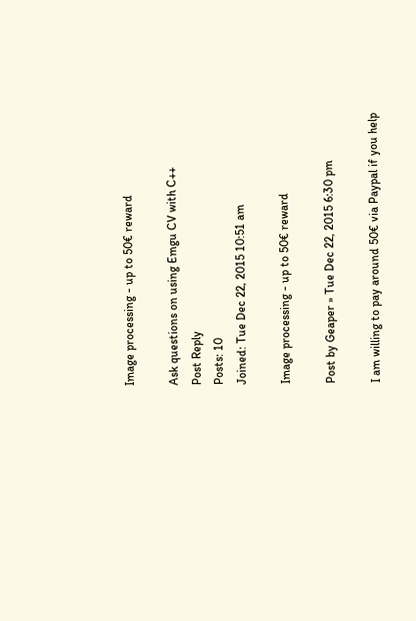Image processing - up to 50€ reward

Ask questions on using Emgu CV with C++
Post Reply
Posts: 10
Joined: Tue Dec 22, 2015 10:51 am

Image processing - up to 50€ reward

Post by Geaper » Tue Dec 22, 2015 6:30 pm

I am willing to pay around 50€ via Paypal if you help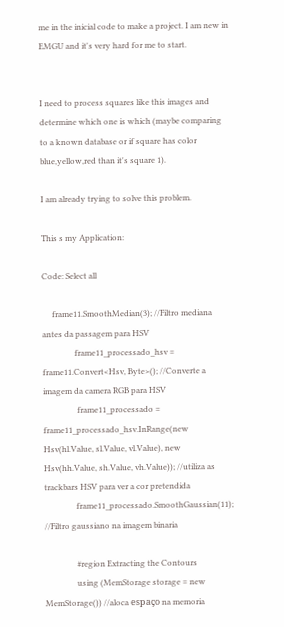me in the inicial code to make a project. I am new in EMGU and it's very hard for me to start.


I need to process squares like this images and determine which one is which (maybe comparing to a known database or if square has color blue,yellow,red than it's square 1).

I am already trying to solve this problem.

This s my Application:

Code: Select all

     frame11.SmoothMedian(3); //Filtro mediana antes da passagem para HSV
                frame11_processado_hsv = frame11.Convert<Hsv, Byte>(); //Converte a imagem da camera RGB para HSV
                 frame11_processado = frame11_processado_hsv.InRange(new Hsv(hl.Value, sl.Value, vl.Value), new Hsv(hh.Value, sh.Value, vh.Value)); //utiliza as trackbars HSV para ver a cor pretendida
                frame11_processado.SmoothGaussian(11); //Filtro gaussiano na imagem binaria

                #region Extracting the Contours
                using (MemStorage storage = new MemStorage()) //aloca espaço na memoria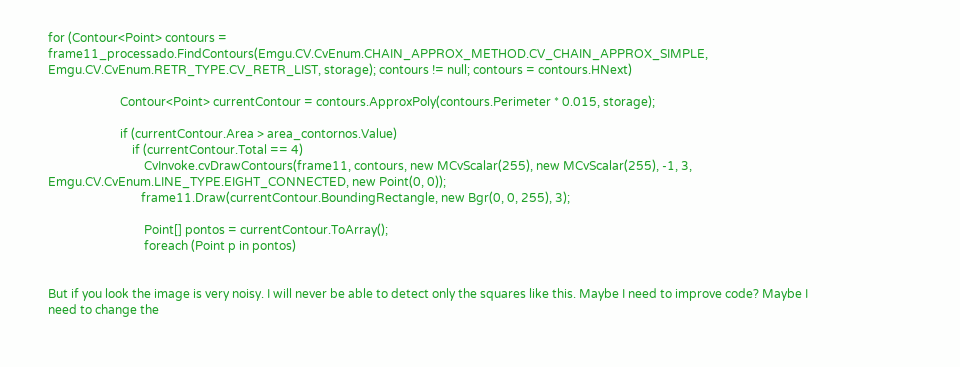for (Contour<Point> contours = frame11_processado.FindContours(Emgu.CV.CvEnum.CHAIN_APPROX_METHOD.CV_CHAIN_APPROX_SIMPLE, Emgu.CV.CvEnum.RETR_TYPE.CV_RETR_LIST, storage); contours != null; contours = contours.HNext)

                        Contour<Point> currentContour = contours.ApproxPoly(contours.Perimeter * 0.015, storage);

                        if (currentContour.Area > area_contornos.Value)
                            if (currentContour.Total == 4)
                                CvInvoke.cvDrawContours(frame11, contours, new MCvScalar(255), new MCvScalar(255), -1, 3, Emgu.CV.CvEnum.LINE_TYPE.EIGHT_CONNECTED, new Point(0, 0));
                               frame11.Draw(currentContour.BoundingRectangle, new Bgr(0, 0, 255), 3);

                                Point[] pontos = currentContour.ToArray();
                                foreach (Point p in pontos)


But if you look the image is very noisy. I will never be able to detect only the squares like this. Maybe I need to improve code? Maybe I need to change the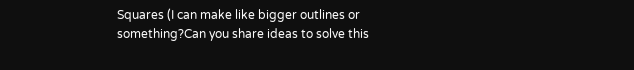Squares (I can make like bigger outlines or something?Can you share ideas to solve this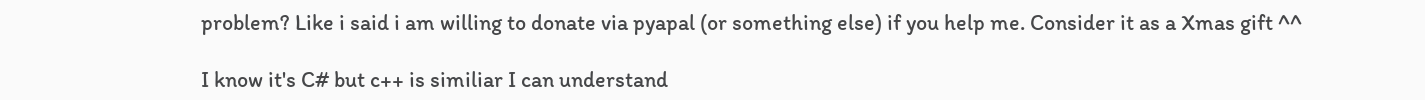problem? Like i said i am willing to donate via pyapal (or something else) if you help me. Consider it as a Xmas gift ^^

I know it's C# but c++ is similiar I can understand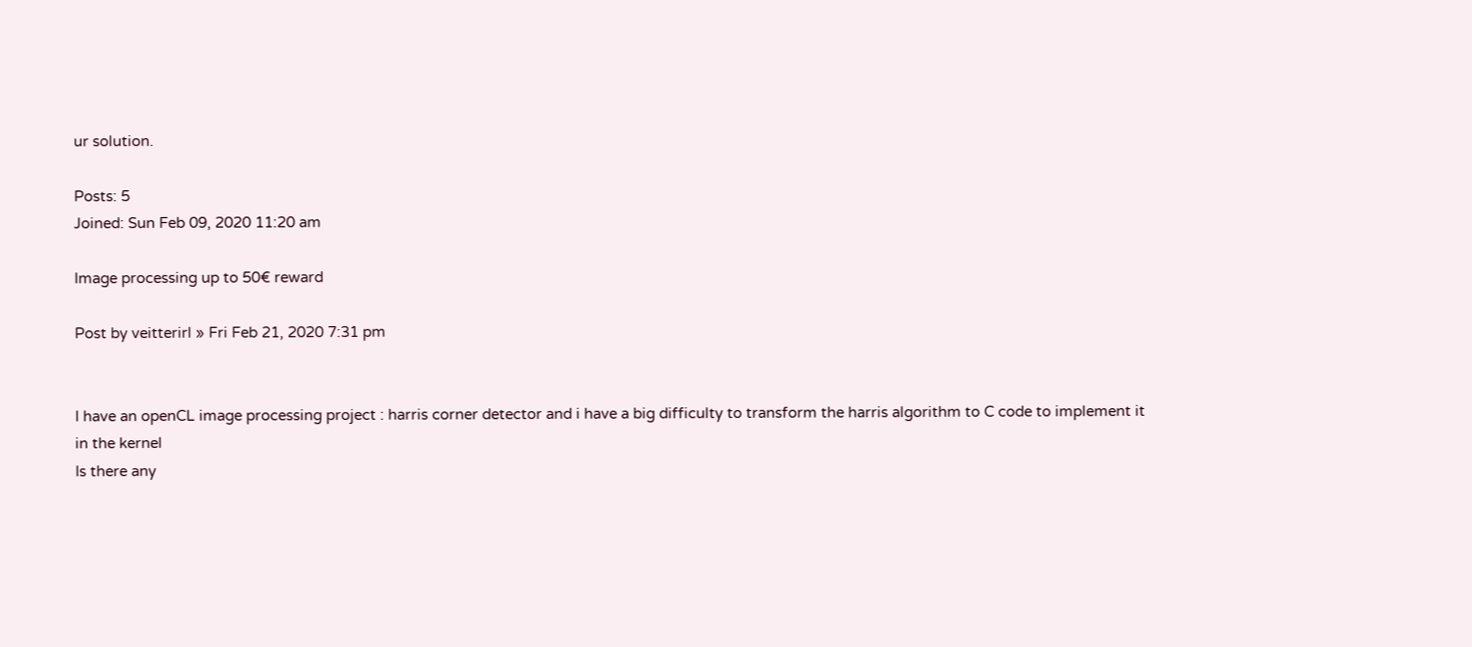ur solution.

Posts: 5
Joined: Sun Feb 09, 2020 11:20 am

Image processing up to 50€ reward

Post by veitterirl » Fri Feb 21, 2020 7:31 pm


I have an openCL image processing project : harris corner detector and i have a big difficulty to transform the harris algorithm to C code to implement it in the kernel
Is there any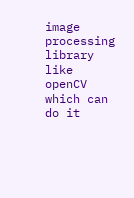image processing library like openCV which can do it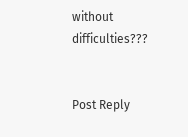without difficulties???


Post Reply